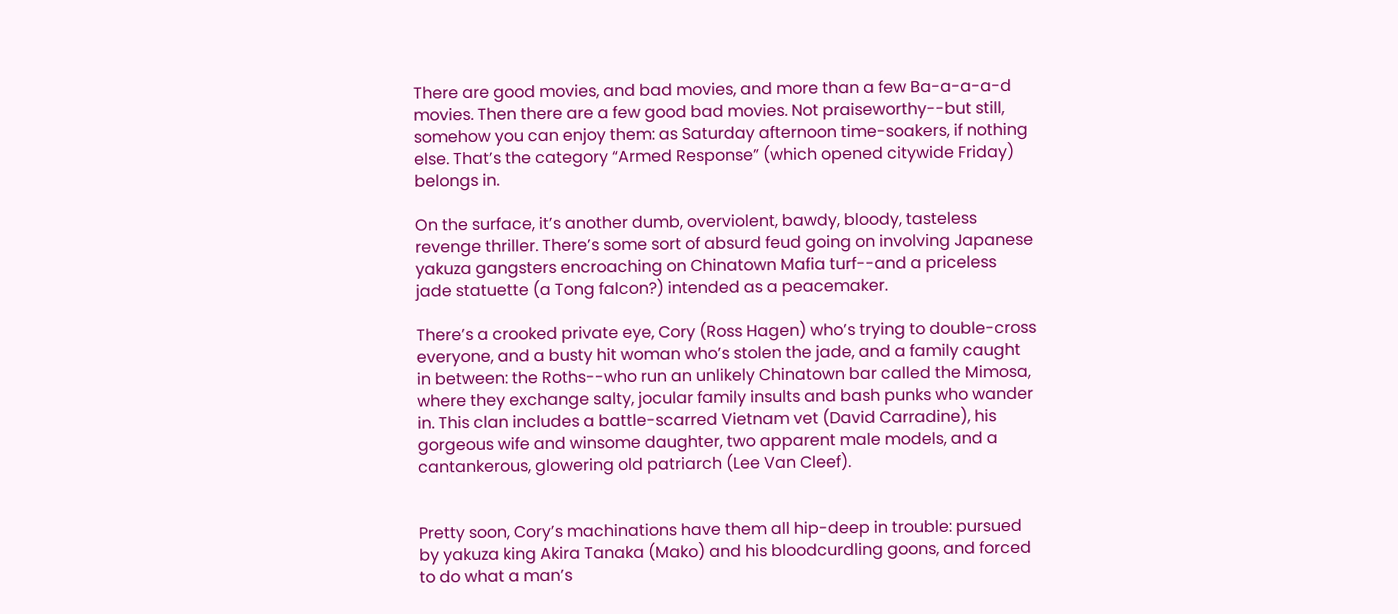There are good movies, and bad movies, and more than a few Ba-a-a-a-d movies. Then there are a few good bad movies. Not praiseworthy--but still, somehow you can enjoy them: as Saturday afternoon time-soakers, if nothing else. That’s the category “Armed Response” (which opened citywide Friday) belongs in.

On the surface, it’s another dumb, overviolent, bawdy, bloody, tasteless revenge thriller. There’s some sort of absurd feud going on involving Japanese yakuza gangsters encroaching on Chinatown Mafia turf--and a priceless jade statuette (a Tong falcon?) intended as a peacemaker.

There’s a crooked private eye, Cory (Ross Hagen) who’s trying to double-cross everyone, and a busty hit woman who’s stolen the jade, and a family caught in between: the Roths--who run an unlikely Chinatown bar called the Mimosa, where they exchange salty, jocular family insults and bash punks who wander in. This clan includes a battle-scarred Vietnam vet (David Carradine), his gorgeous wife and winsome daughter, two apparent male models, and a cantankerous, glowering old patriarch (Lee Van Cleef).


Pretty soon, Cory’s machinations have them all hip-deep in trouble: pursued by yakuza king Akira Tanaka (Mako) and his bloodcurdling goons, and forced to do what a man’s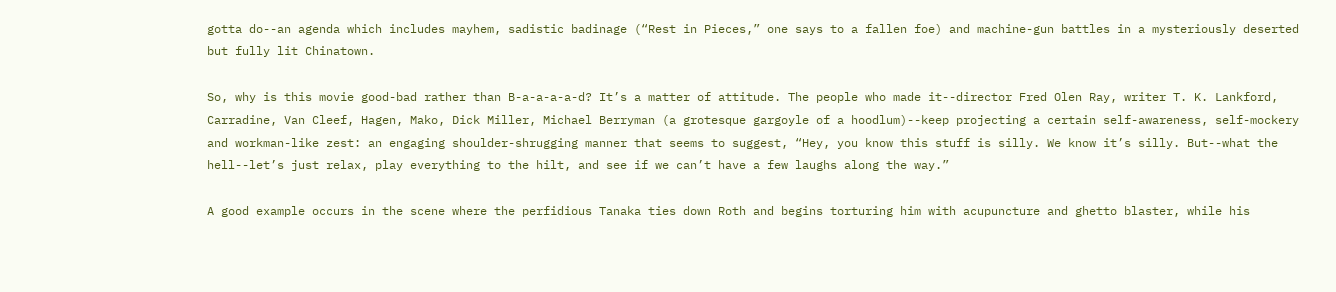gotta do--an agenda which includes mayhem, sadistic badinage (“Rest in Pieces,” one says to a fallen foe) and machine-gun battles in a mysteriously deserted but fully lit Chinatown.

So, why is this movie good-bad rather than B-a-a-a-a-d? It’s a matter of attitude. The people who made it--director Fred Olen Ray, writer T. K. Lankford, Carradine, Van Cleef, Hagen, Mako, Dick Miller, Michael Berryman (a grotesque gargoyle of a hoodlum)--keep projecting a certain self-awareness, self-mockery and workman-like zest: an engaging shoulder-shrugging manner that seems to suggest, “Hey, you know this stuff is silly. We know it’s silly. But--what the hell--let’s just relax, play everything to the hilt, and see if we can’t have a few laughs along the way.”

A good example occurs in the scene where the perfidious Tanaka ties down Roth and begins torturing him with acupuncture and ghetto blaster, while his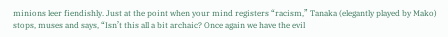minions leer fiendishly. Just at the point when your mind registers “racism,” Tanaka (elegantly played by Mako) stops, muses and says, “Isn’t this all a bit archaic? Once again we have the evil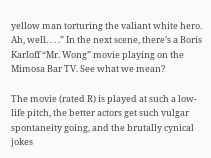yellow man torturing the valiant white hero. Ah, well. . . .” In the next scene, there’s a Boris Karloff “Mr. Wong” movie playing on the Mimosa Bar TV. See what we mean?

The movie (rated R) is played at such a low-life pitch, the better actors get such vulgar spontaneity going, and the brutally cynical jokes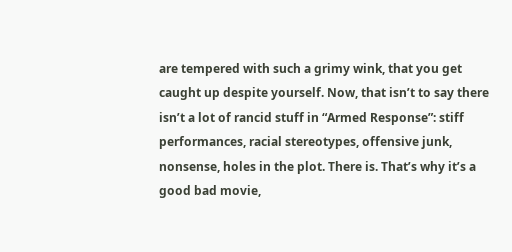are tempered with such a grimy wink, that you get caught up despite yourself. Now, that isn’t to say there isn’t a lot of rancid stuff in “Armed Response”: stiff performances, racial stereotypes, offensive junk, nonsense, holes in the plot. There is. That’s why it’s a good bad movie,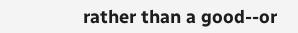rather than a good--or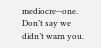mediocre--one. Don’t say we didn’t warn you.